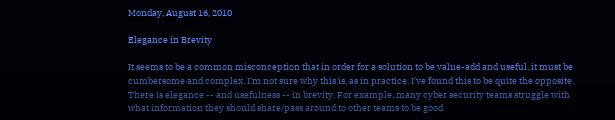Monday, August 16, 2010

Elegance in Brevity

It seems to be a common misconception that in order for a solution to be value-add and useful, it must be cumbersome and complex. I'm not sure why this is, as in practice, I've found this to be quite the opposite. There is elegance -- and usefulness -- in brevity. For example, many cyber security teams struggle with what information they should share/pass around to other teams to be good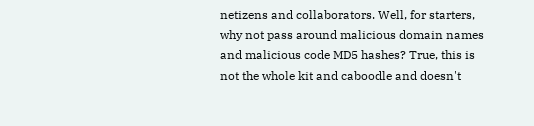netizens and collaborators. Well, for starters, why not pass around malicious domain names and malicious code MD5 hashes? True, this is not the whole kit and caboodle and doesn't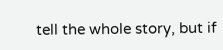tell the whole story, but if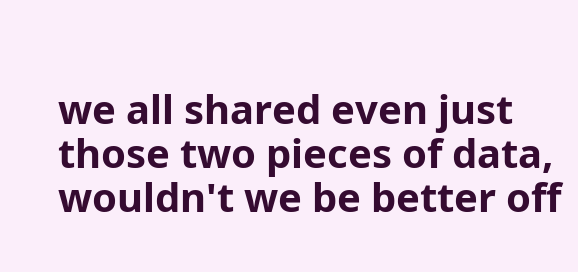we all shared even just those two pieces of data, wouldn't we be better off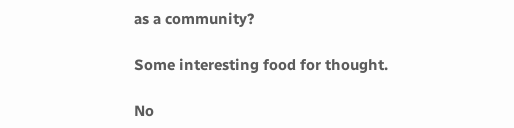as a community?

Some interesting food for thought.

No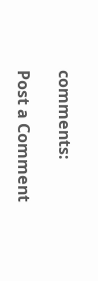comments:

Post a Comment